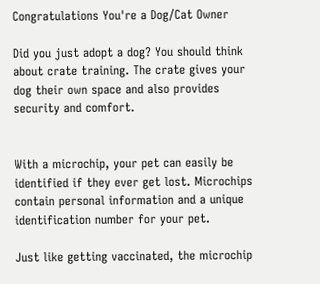Congratulations You're a Dog/Cat Owner

Did you just adopt a dog? You should think about crate training. The crate gives your dog their own space and also provides security and comfort.


With a microchip, your pet can easily be identified if they ever get lost. Microchips contain personal information and a unique identification number for your pet.

Just like getting vaccinated, the microchip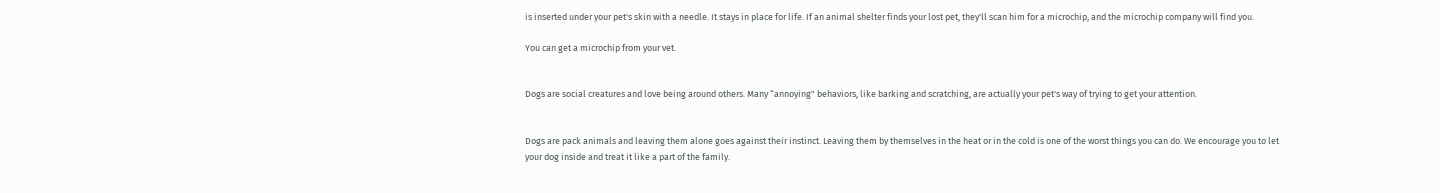is inserted under your pet's skin with a needle. It stays in place for life. If an animal shelter finds your lost pet, they'll scan him for a microchip, and the microchip company will find you.

You can get a microchip from your vet.


Dogs are social creatures and love being around others. Many “annoying" behaviors, like barking and scratching, are actually your pet's way of trying to get your attention.


Dogs are pack animals and leaving them alone goes against their instinct. Leaving them by themselves in the heat or in the cold is one of the worst things you can do. We encourage you to let your dog inside and treat it like a part of the family.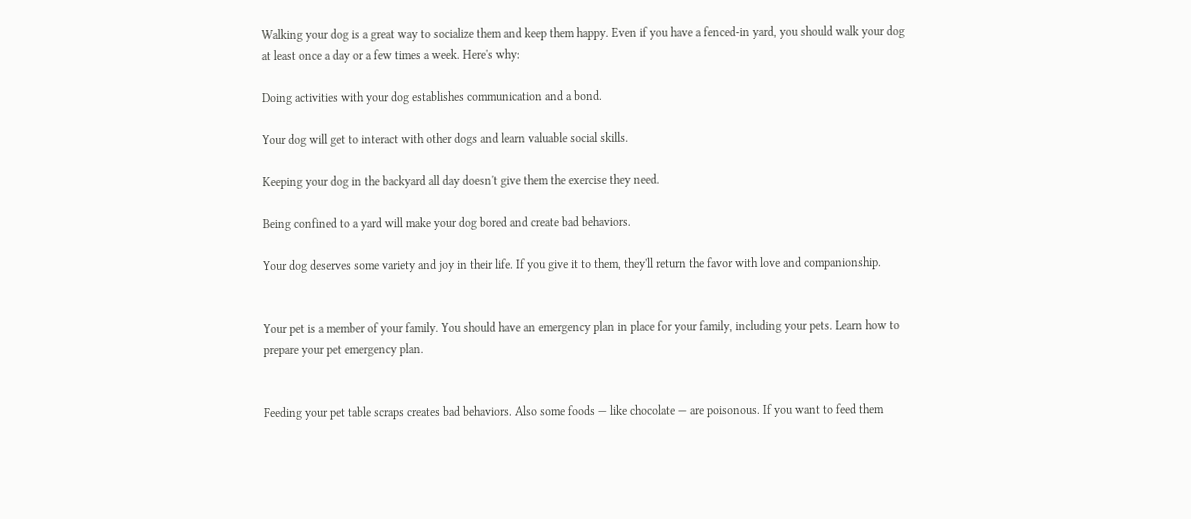Walking your dog is a great way to socialize them and keep them happy. Even if you have a fenced-in yard, you should walk your dog at least once a day or a few times a week. Here's why:

Doing activities with your dog establishes communication and a bond.

Your dog will get to interact with other dogs and learn valuable social skills.

Keeping your dog in the backyard all day doesn't give them the exercise they need.

Being confined to a yard will make your dog bored and create bad behaviors.

Your dog deserves some variety and joy in their life. If you give it to them, they'll return the favor with love and companionship.


Your pet is a member of your family. You should have an emergency plan in place for your family, including your pets. Learn how to prepare your pet emergency plan.


Feeding your pet table scraps creates bad behaviors. Also some foods — like chocolate — are poisonous. If you want to feed them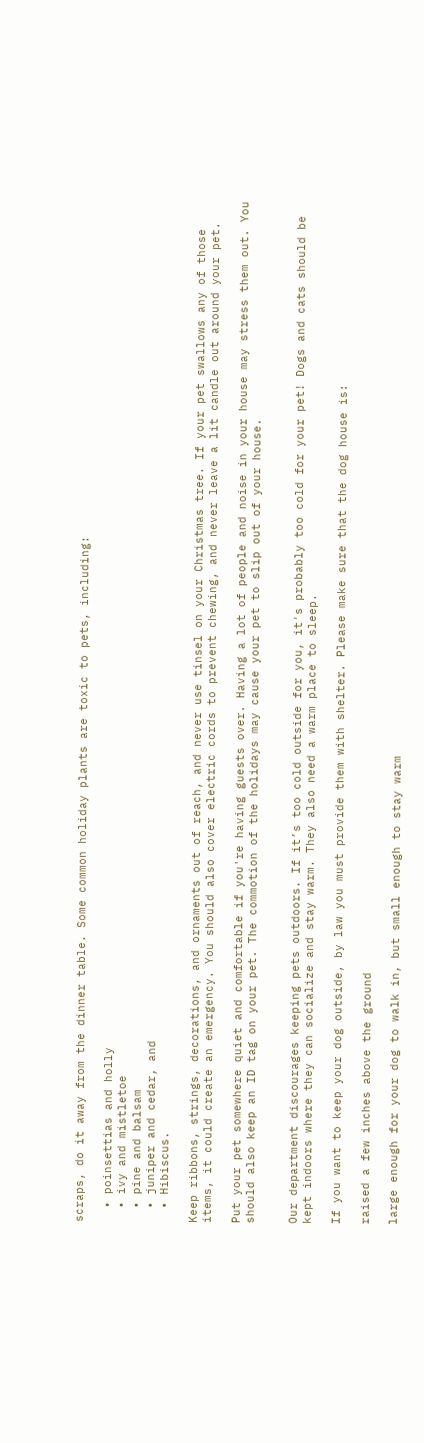scraps, do it away from the dinner table. Some common holiday plants are toxic to pets, including:

  • poinsettias and holly
  • ivy and mistletoe
  • pine and balsam
  • juniper and cedar, and
  • Hibiscus.

Keep ribbons, strings, decorations, and ornaments out of reach, and never use tinsel on your Christmas tree. If your pet swallows any of those items, it could create an emergency. You should also cover electric cords to prevent chewing, and never leave a lit candle out around your pet.

Put your pet somewhere quiet and comfortable if you're having guests over. Having a lot of people and noise in your house may stress them out. You should also keep an ID tag on your pet. The commotion of the holidays may cause your pet to slip out of your house.


Our department discourages keeping pets outdoors. If it’s too cold outside for you, it's probably too cold for your pet! Dogs and cats should be kept indoors where they can socialize and stay warm. They also need a warm place to sleep.

If you want to keep your dog outside, by law you must provide them with shelter. Please make sure that the dog house is:

raised a few inches above the ground

large enough for your dog to walk in, but small enough to stay warm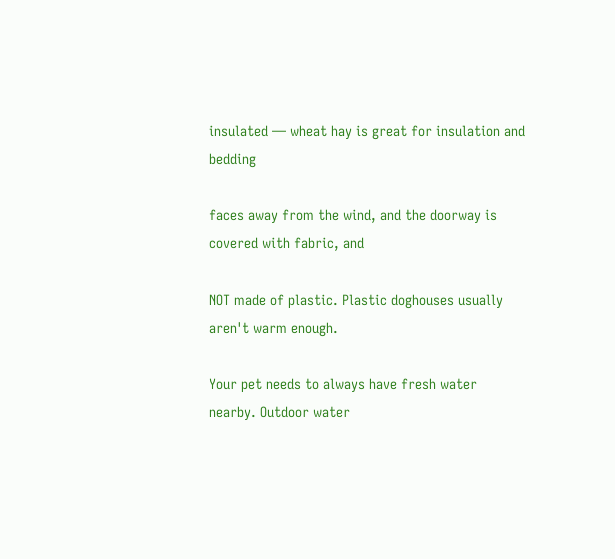insulated — wheat hay is great for insulation and bedding

faces away from the wind, and the doorway is covered with fabric, and

NOT made of plastic. Plastic doghouses usually aren't warm enough.

Your pet needs to always have fresh water nearby. Outdoor water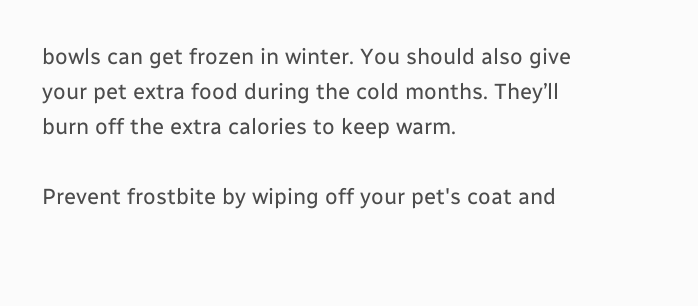bowls can get frozen in winter. You should also give your pet extra food during the cold months. They’ll burn off the extra calories to keep warm.

Prevent frostbite by wiping off your pet's coat and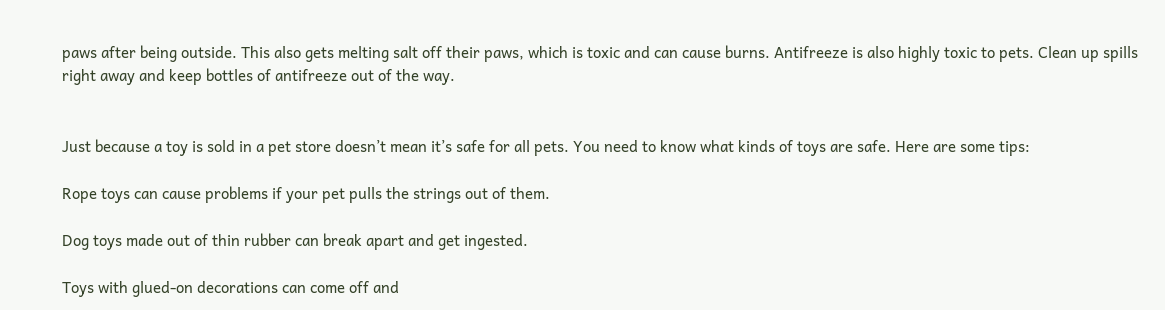paws after being outside. This also gets melting salt off their paws, which is toxic and can cause burns. Antifreeze is also highly toxic to pets. Clean up spills right away and keep bottles of antifreeze out of the way.


Just because a toy is sold in a pet store doesn’t mean it’s safe for all pets. You need to know what kinds of toys are safe. Here are some tips:

Rope toys can cause problems if your pet pulls the strings out of them.

Dog toys made out of thin rubber can break apart and get ingested.

Toys with glued-on decorations can come off and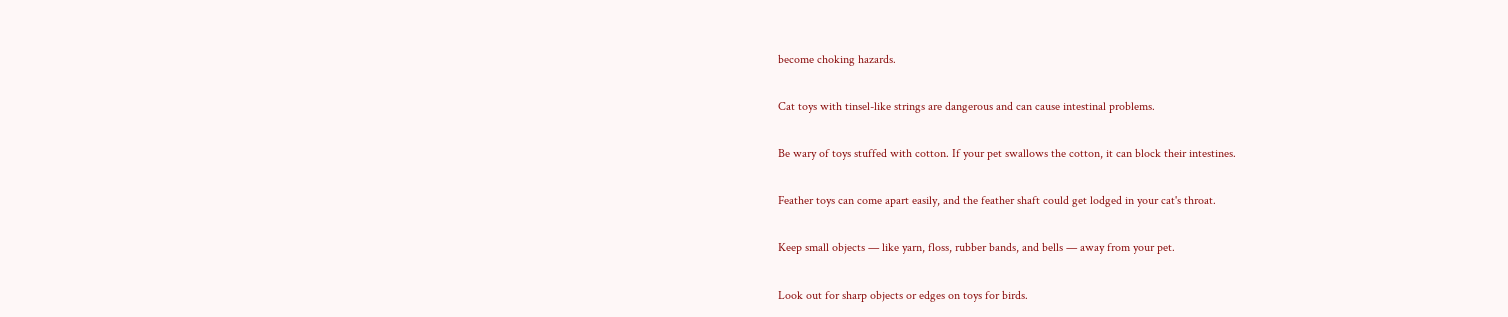become choking hazards.

Cat toys with tinsel-like strings are dangerous and can cause intestinal problems.

Be wary of toys stuffed with cotton. If your pet swallows the cotton, it can block their intestines.

Feather toys can come apart easily, and the feather shaft could get lodged in your cat's throat.

Keep small objects — like yarn, floss, rubber bands, and bells — away from your pet.

Look out for sharp objects or edges on toys for birds.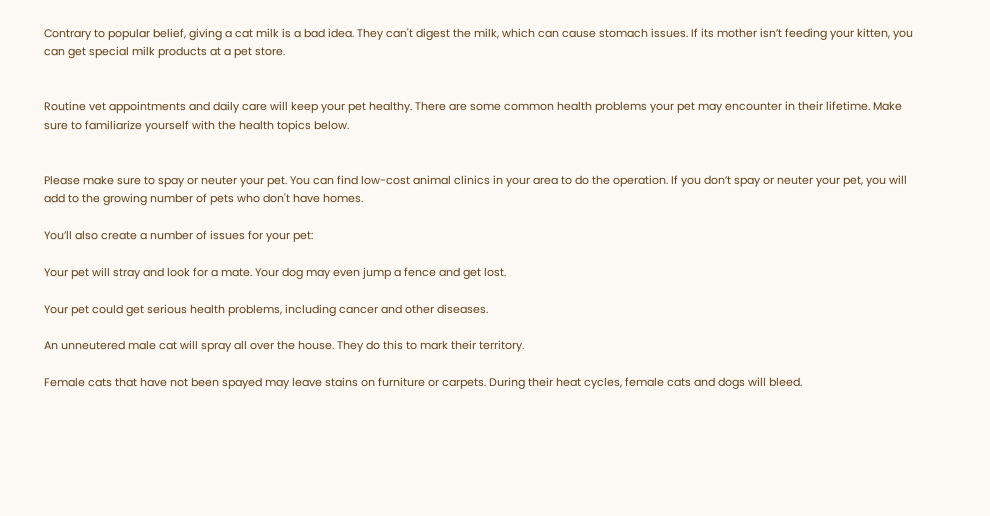Contrary to popular belief, giving a cat milk is a bad idea. They can't digest the milk, which can cause stomach issues. If its mother isn’t feeding your kitten, you can get special milk products at a pet store.


Routine vet appointments and daily care will keep your pet healthy. There are some common health problems your pet may encounter in their lifetime. Make sure to familiarize yourself with the health topics below.


Please make sure to spay or neuter your pet. You can find low-cost animal clinics in your area to do the operation. If you don’t spay or neuter your pet, you will add to the growing number of pets who don't have homes.

You’ll also create a number of issues for your pet:

Your pet will stray and look for a mate. Your dog may even jump a fence and get lost.

Your pet could get serious health problems, including cancer and other diseases.

An unneutered male cat will spray all over the house. They do this to mark their territory.

Female cats that have not been spayed may leave stains on furniture or carpets. During their heat cycles, female cats and dogs will bleed.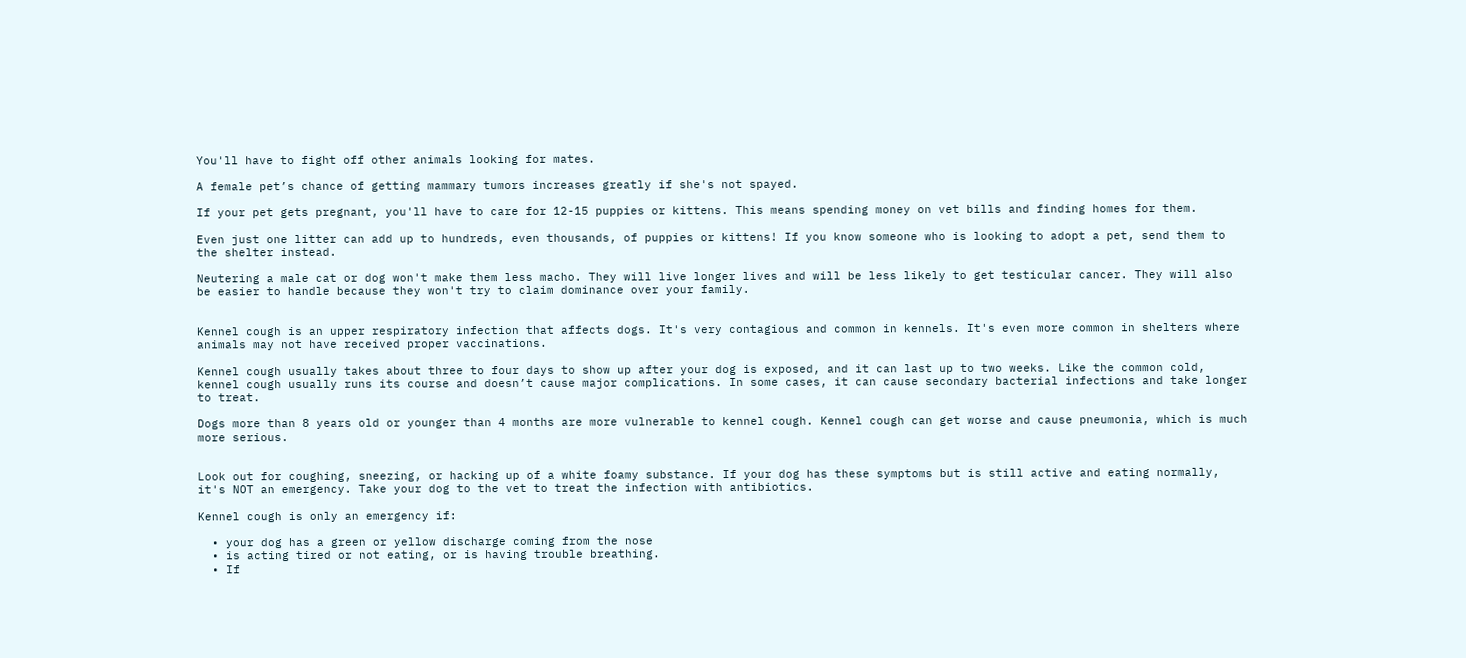You'll have to fight off other animals looking for mates.

A female pet’s chance of getting mammary tumors increases greatly if she's not spayed.

If your pet gets pregnant, you'll have to care for 12-15 puppies or kittens. This means spending money on vet bills and finding homes for them.

Even just one litter can add up to hundreds, even thousands, of puppies or kittens! If you know someone who is looking to adopt a pet, send them to the shelter instead.

Neutering a male cat or dog won't make them less macho. They will live longer lives and will be less likely to get testicular cancer. They will also be easier to handle because they won't try to claim dominance over your family.


Kennel cough is an upper respiratory infection that affects dogs. It's very contagious and common in kennels. It's even more common in shelters where animals may not have received proper vaccinations.

Kennel cough usually takes about three to four days to show up after your dog is exposed, and it can last up to two weeks. Like the common cold, kennel cough usually runs its course and doesn’t cause major complications. In some cases, it can cause secondary bacterial infections and take longer to treat.

Dogs more than 8 years old or younger than 4 months are more vulnerable to kennel cough. Kennel cough can get worse and cause pneumonia, which is much more serious.


Look out for coughing, sneezing, or hacking up of a white foamy substance. If your dog has these symptoms but is still active and eating normally, it's NOT an emergency. Take your dog to the vet to treat the infection with antibiotics.

Kennel cough is only an emergency if:

  • your dog has a green or yellow discharge coming from the nose
  • is acting tired or not eating, or is having trouble breathing.
  • If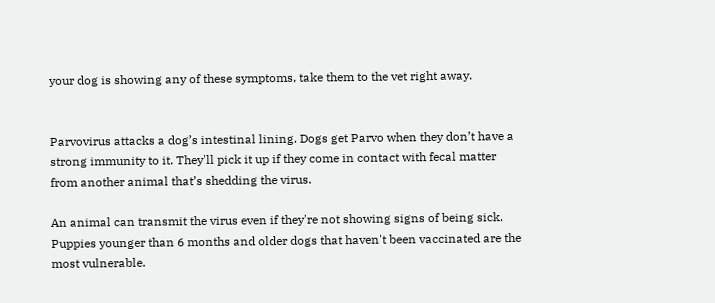your dog is showing any of these symptoms, take them to the vet right away.


Parvovirus attacks a dog’s intestinal lining. Dogs get Parvo when they don’t have a strong immunity to it. They'll pick it up if they come in contact with fecal matter from another animal that’s shedding the virus.

An animal can transmit the virus even if they're not showing signs of being sick. Puppies younger than 6 months and older dogs that haven't been vaccinated are the most vulnerable.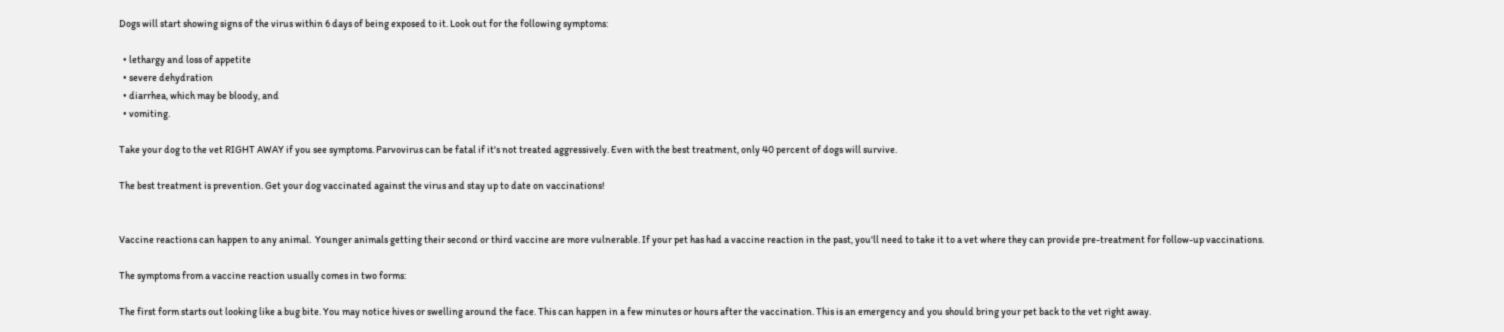Dogs will start showing signs of the virus within 6 days of being exposed to it. Look out for the following symptoms:

  • lethargy and loss of appetite
  • severe dehydration
  • diarrhea, which may be bloody, and
  • vomiting.

Take your dog to the vet RIGHT AWAY if you see symptoms. Parvovirus can be fatal if it's not treated aggressively. Even with the best treatment, only 40 percent of dogs will survive.

The best treatment is prevention. Get your dog vaccinated against the virus and stay up to date on vaccinations!


Vaccine reactions can happen to any animal.  Younger animals getting their second or third vaccine are more vulnerable. If your pet has had a vaccine reaction in the past, you'll need to take it to a vet where they can provide pre-treatment for follow-up vaccinations.

The symptoms from a vaccine reaction usually comes in two forms:

The first form starts out looking like a bug bite. You may notice hives or swelling around the face. This can happen in a few minutes or hours after the vaccination. This is an emergency and you should bring your pet back to the vet right away.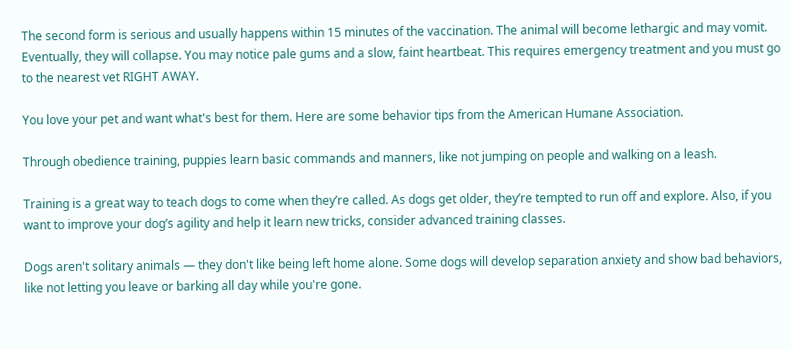The second form is serious and usually happens within 15 minutes of the vaccination. The animal will become lethargic and may vomit. Eventually, they will collapse. You may notice pale gums and a slow, faint heartbeat. This requires emergency treatment and you must go to the nearest vet RIGHT AWAY.

You love your pet and want what's best for them. Here are some behavior tips from the American Humane Association.

Through obedience training, puppies learn basic commands and manners, like not jumping on people and walking on a leash.

Training is a great way to teach dogs to come when they’re called. As dogs get older, they’re tempted to run off and explore. Also, if you want to improve your dog’s agility and help it learn new tricks, consider advanced training classes.

Dogs aren't solitary animals — they don't like being left home alone. Some dogs will develop separation anxiety and show bad behaviors, like not letting you leave or barking all day while you're gone.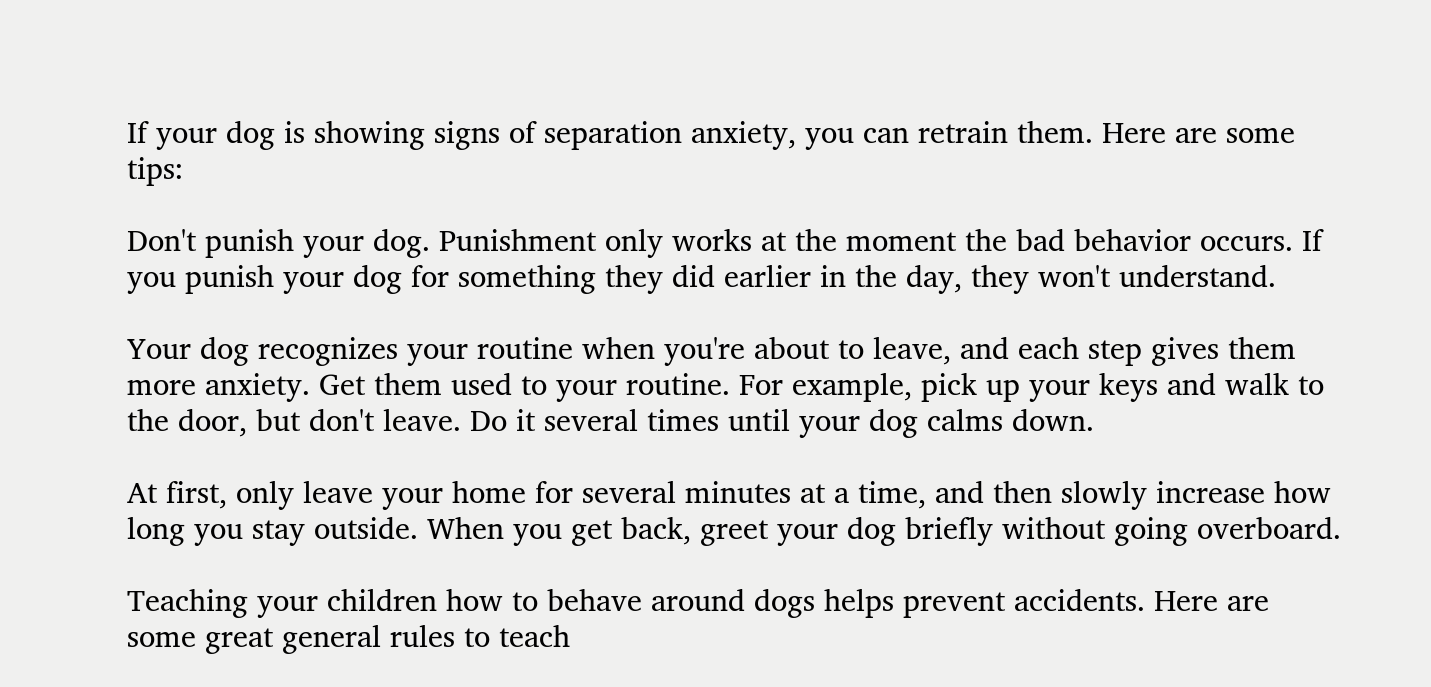If your dog is showing signs of separation anxiety, you can retrain them. Here are some tips:

Don't punish your dog. Punishment only works at the moment the bad behavior occurs. If you punish your dog for something they did earlier in the day, they won't understand.

Your dog recognizes your routine when you're about to leave, and each step gives them more anxiety. Get them used to your routine. For example, pick up your keys and walk to the door, but don't leave. Do it several times until your dog calms down.

At first, only leave your home for several minutes at a time, and then slowly increase how long you stay outside. When you get back, greet your dog briefly without going overboard.

Teaching your children how to behave around dogs helps prevent accidents. Here are some great general rules to teach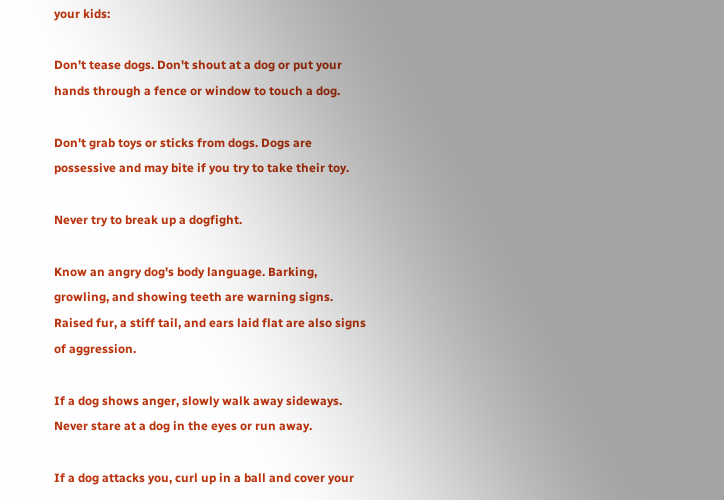your kids:

Don't tease dogs. Don't shout at a dog or put your hands through a fence or window to touch a dog.

Don't grab toys or sticks from dogs. Dogs are possessive and may bite if you try to take their toy.

Never try to break up a dogfight.

Know an angry dog's body language. Barking, growling, and showing teeth are warning signs. Raised fur, a stiff tail, and ears laid flat are also signs of aggression.

If a dog shows anger, slowly walk away sideways. Never stare at a dog in the eyes or run away.

If a dog attacks you, curl up in a ball and cover your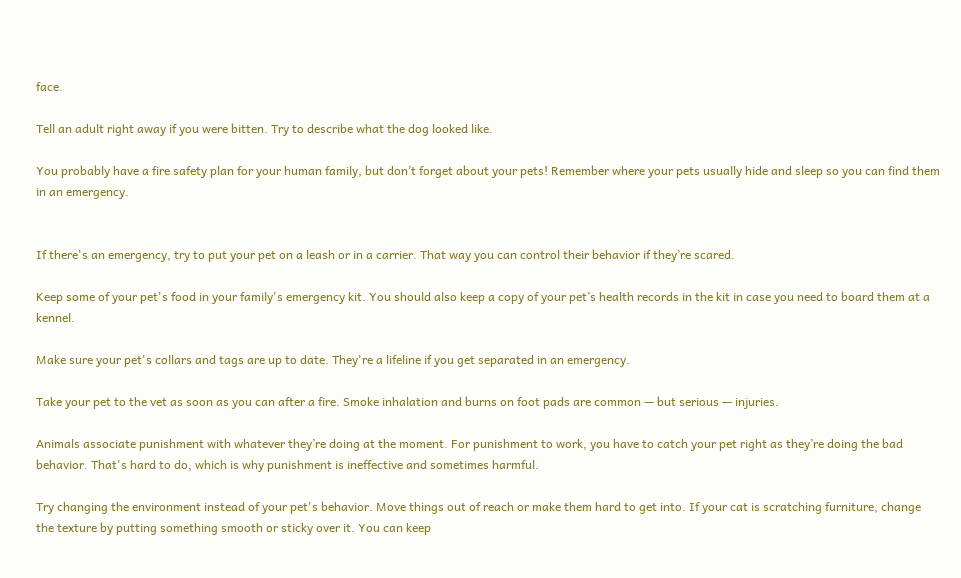face.

Tell an adult right away if you were bitten. Try to describe what the dog looked like.

You probably have a fire safety plan for your human family, but don’t forget about your pets! Remember where your pets usually hide and sleep so you can find them in an emergency.


If there's an emergency, try to put your pet on a leash or in a carrier. That way you can control their behavior if they’re scared.

Keep some of your pet's food in your family's emergency kit. You should also keep a copy of your pet’s health records in the kit in case you need to board them at a kennel.

Make sure your pet's collars and tags are up to date. They're a lifeline if you get separated in an emergency.

Take your pet to the vet as soon as you can after a fire. Smoke inhalation and burns on foot pads are common — but serious — injuries.

Animals associate punishment with whatever they’re doing at the moment. For punishment to work, you have to catch your pet right as they’re doing the bad behavior. That's hard to do, which is why punishment is ineffective and sometimes harmful.

Try changing the environment instead of your pet's behavior. Move things out of reach or make them hard to get into. If your cat is scratching furniture, change the texture by putting something smooth or sticky over it. You can keep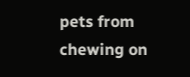pets from chewing on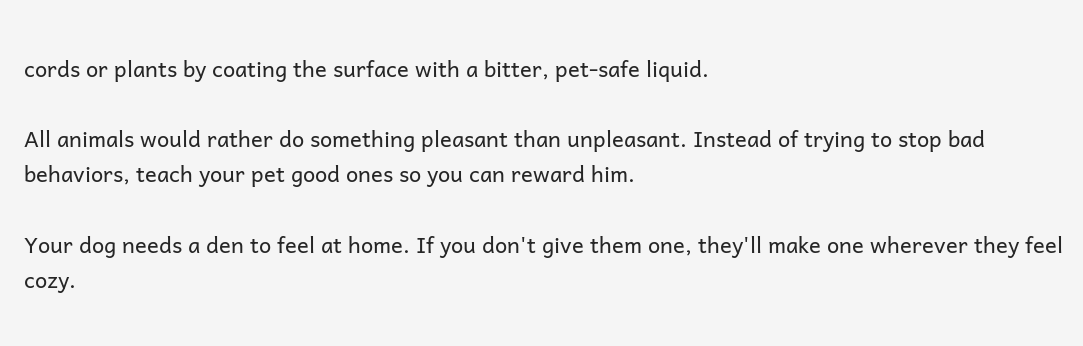cords or plants by coating the surface with a bitter, pet-safe liquid.

All animals would rather do something pleasant than unpleasant. Instead of trying to stop bad behaviors, teach your pet good ones so you can reward him.

Your dog needs a den to feel at home. If you don't give them one, they'll make one wherever they feel cozy.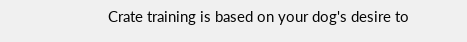Crate training is based on your dog's desire to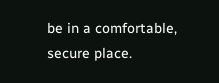be in a comfortable, secure place.